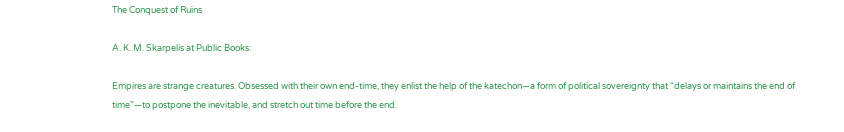The Conquest of Ruins

A. K. M. Skarpelis at Public Books:

Empires are strange creatures. Obsessed with their own end-time, they enlist the help of the katechon—a form of political sovereignty that “delays or maintains the end of time”—to postpone the inevitable, and stretch out time before the end.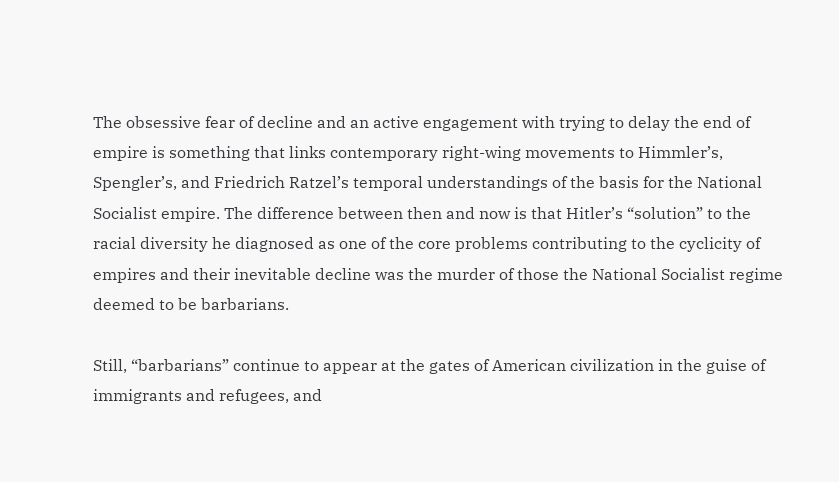The obsessive fear of decline and an active engagement with trying to delay the end of empire is something that links contemporary right-wing movements to Himmler’s, Spengler’s, and Friedrich Ratzel’s temporal understandings of the basis for the National Socialist empire. The difference between then and now is that Hitler’s “solution” to the racial diversity he diagnosed as one of the core problems contributing to the cyclicity of empires and their inevitable decline was the murder of those the National Socialist regime deemed to be barbarians.

Still, “barbarians” continue to appear at the gates of American civilization in the guise of immigrants and refugees, and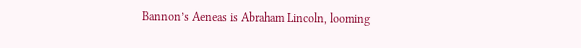Bannon’s Aeneas is Abraham Lincoln, looming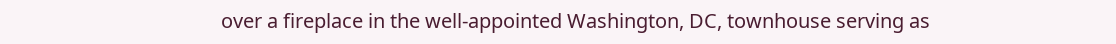over a fireplace in the well-appointed Washington, DC, townhouse serving as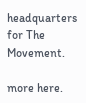headquarters for The Movement.

more here.